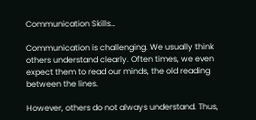Communication Skills…

Communication is challenging. We usually think others understand clearly. Often times, we even expect them to read our minds, the old reading between the lines.

However, others do not always understand. Thus,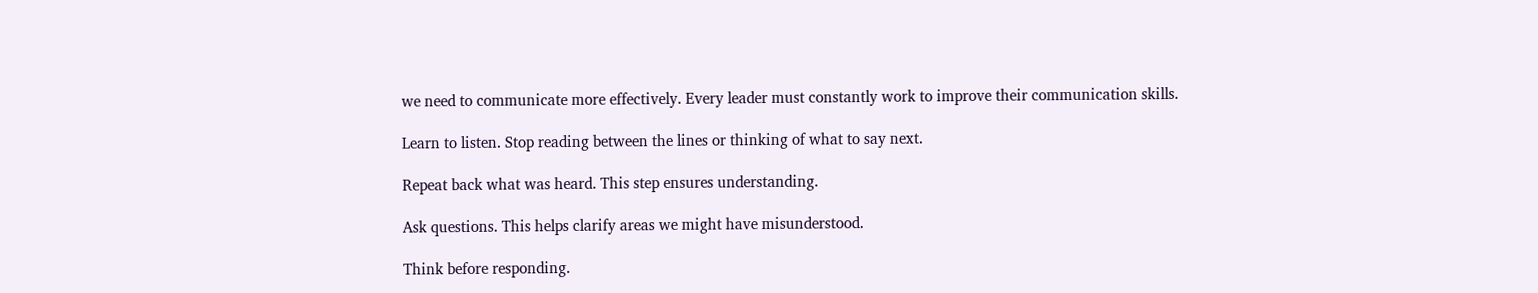we need to communicate more effectively. Every leader must constantly work to improve their communication skills.

Learn to listen. Stop reading between the lines or thinking of what to say next.

Repeat back what was heard. This step ensures understanding.

Ask questions. This helps clarify areas we might have misunderstood.

Think before responding.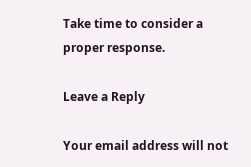Take time to consider a proper response.

Leave a Reply

Your email address will not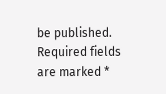be published. Required fields are marked *